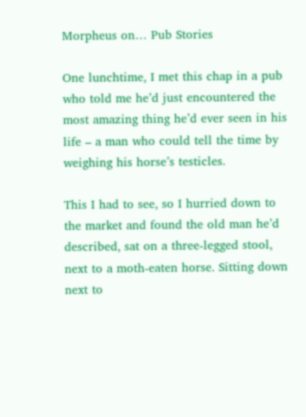Morpheus on… Pub Stories

One lunchtime, I met this chap in a pub who told me he’d just encountered the most amazing thing he’d ever seen in his life – a man who could tell the time by weighing his horse’s testicles.

This I had to see, so I hurried down to the market and found the old man he’d described, sat on a three-legged stool, next to a moth-eaten horse. Sitting down next to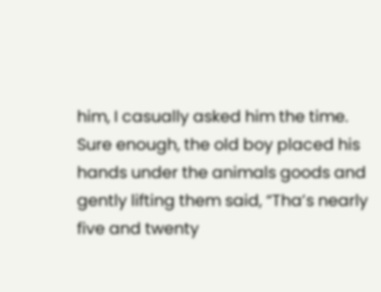him, I casually asked him the time. Sure enough, the old boy placed his hands under the animals goods and gently lifting them said, “Tha’s nearly five and twenty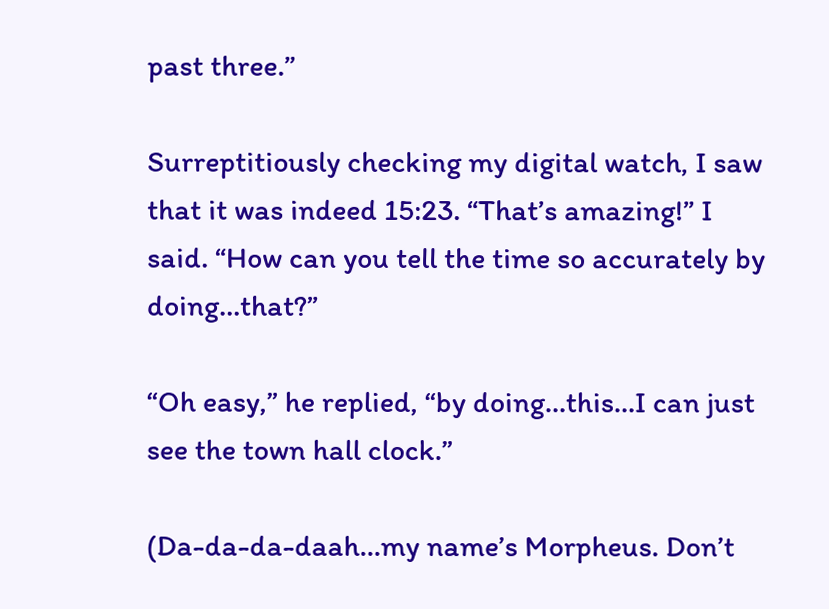past three.”

Surreptitiously checking my digital watch, I saw that it was indeed 15:23. “That’s amazing!” I said. “How can you tell the time so accurately by doing…that?”

“Oh easy,” he replied, “by doing…this…I can just see the town hall clock.”

(Da-da-da-daah…my name’s Morpheus. Don’t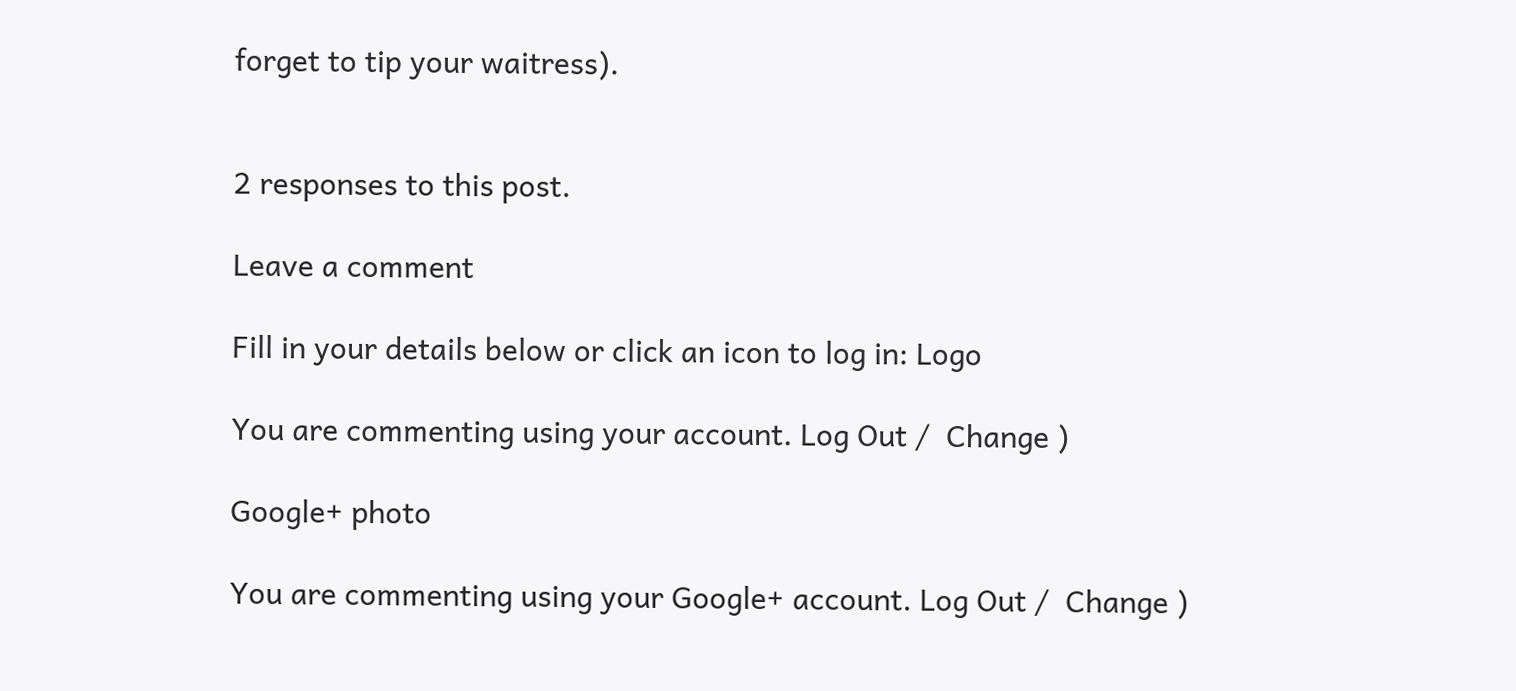forget to tip your waitress).


2 responses to this post.

Leave a comment

Fill in your details below or click an icon to log in: Logo

You are commenting using your account. Log Out /  Change )

Google+ photo

You are commenting using your Google+ account. Log Out /  Change )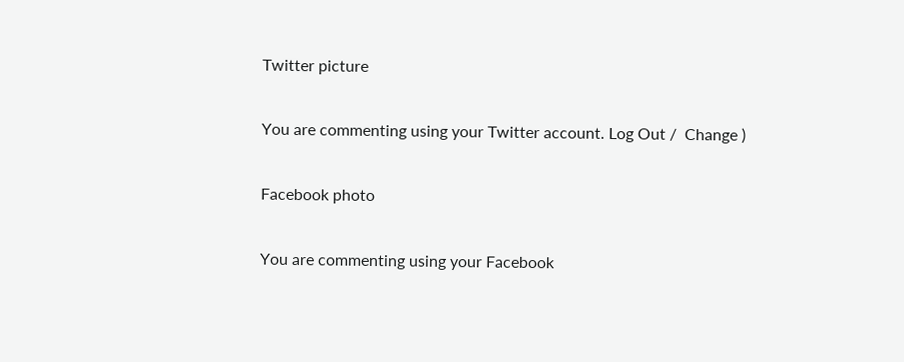Twitter picture

You are commenting using your Twitter account. Log Out /  Change )

Facebook photo

You are commenting using your Facebook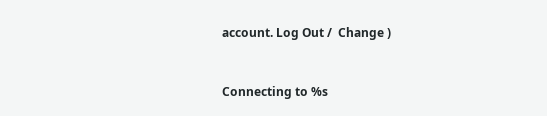account. Log Out /  Change )


Connecting to %s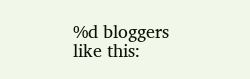%d bloggers like this: